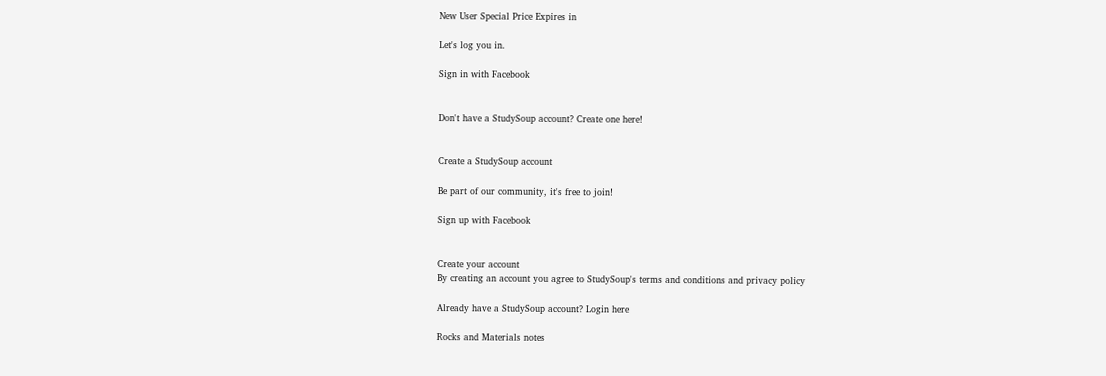New User Special Price Expires in

Let's log you in.

Sign in with Facebook


Don't have a StudySoup account? Create one here!


Create a StudySoup account

Be part of our community, it's free to join!

Sign up with Facebook


Create your account
By creating an account you agree to StudySoup's terms and conditions and privacy policy

Already have a StudySoup account? Login here

Rocks and Materials notes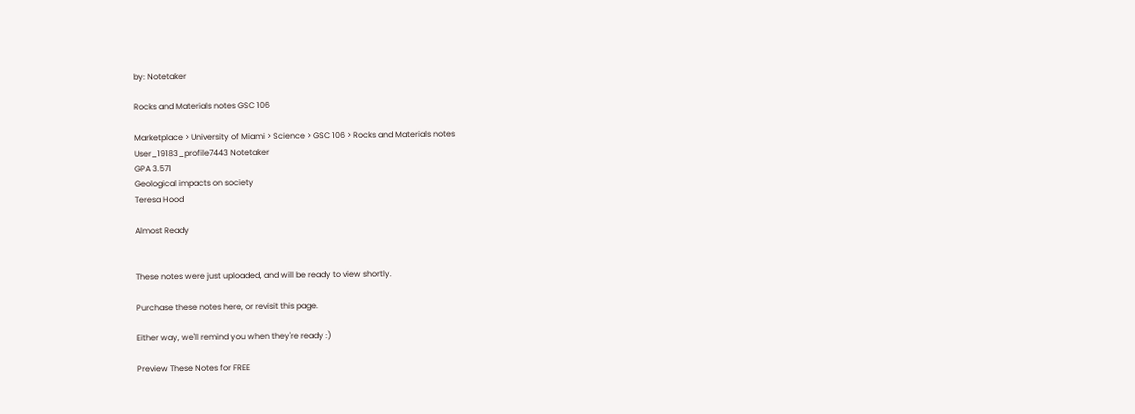by: Notetaker

Rocks and Materials notes GSC 106

Marketplace > University of Miami > Science > GSC 106 > Rocks and Materials notes
User_19183_profile7443 Notetaker
GPA 3.571
Geological impacts on society
Teresa Hood

Almost Ready


These notes were just uploaded, and will be ready to view shortly.

Purchase these notes here, or revisit this page.

Either way, we'll remind you when they're ready :)

Preview These Notes for FREE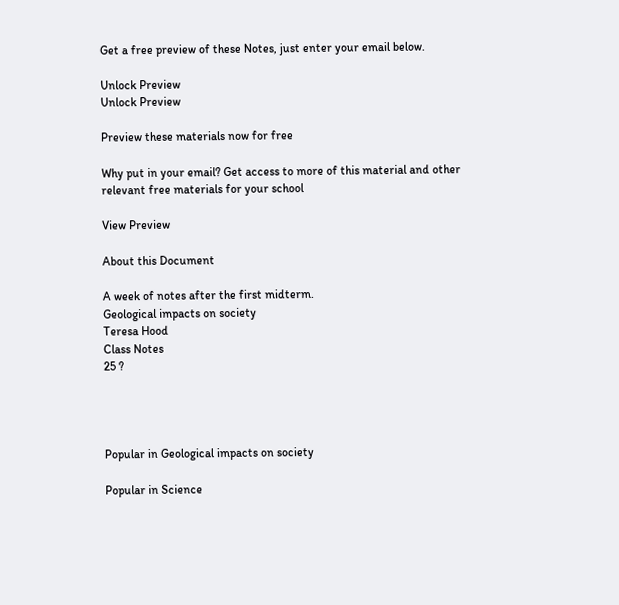Get a free preview of these Notes, just enter your email below.

Unlock Preview
Unlock Preview

Preview these materials now for free

Why put in your email? Get access to more of this material and other relevant free materials for your school

View Preview

About this Document

A week of notes after the first midterm.
Geological impacts on society
Teresa Hood
Class Notes
25 ?




Popular in Geological impacts on society

Popular in Science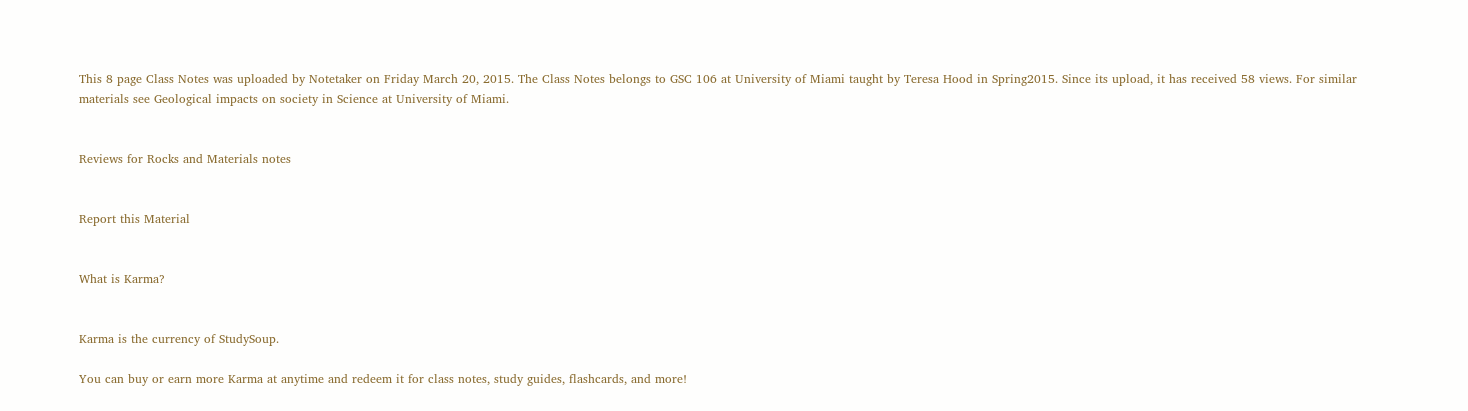This 8 page Class Notes was uploaded by Notetaker on Friday March 20, 2015. The Class Notes belongs to GSC 106 at University of Miami taught by Teresa Hood in Spring2015. Since its upload, it has received 58 views. For similar materials see Geological impacts on society in Science at University of Miami.


Reviews for Rocks and Materials notes


Report this Material


What is Karma?


Karma is the currency of StudySoup.

You can buy or earn more Karma at anytime and redeem it for class notes, study guides, flashcards, and more!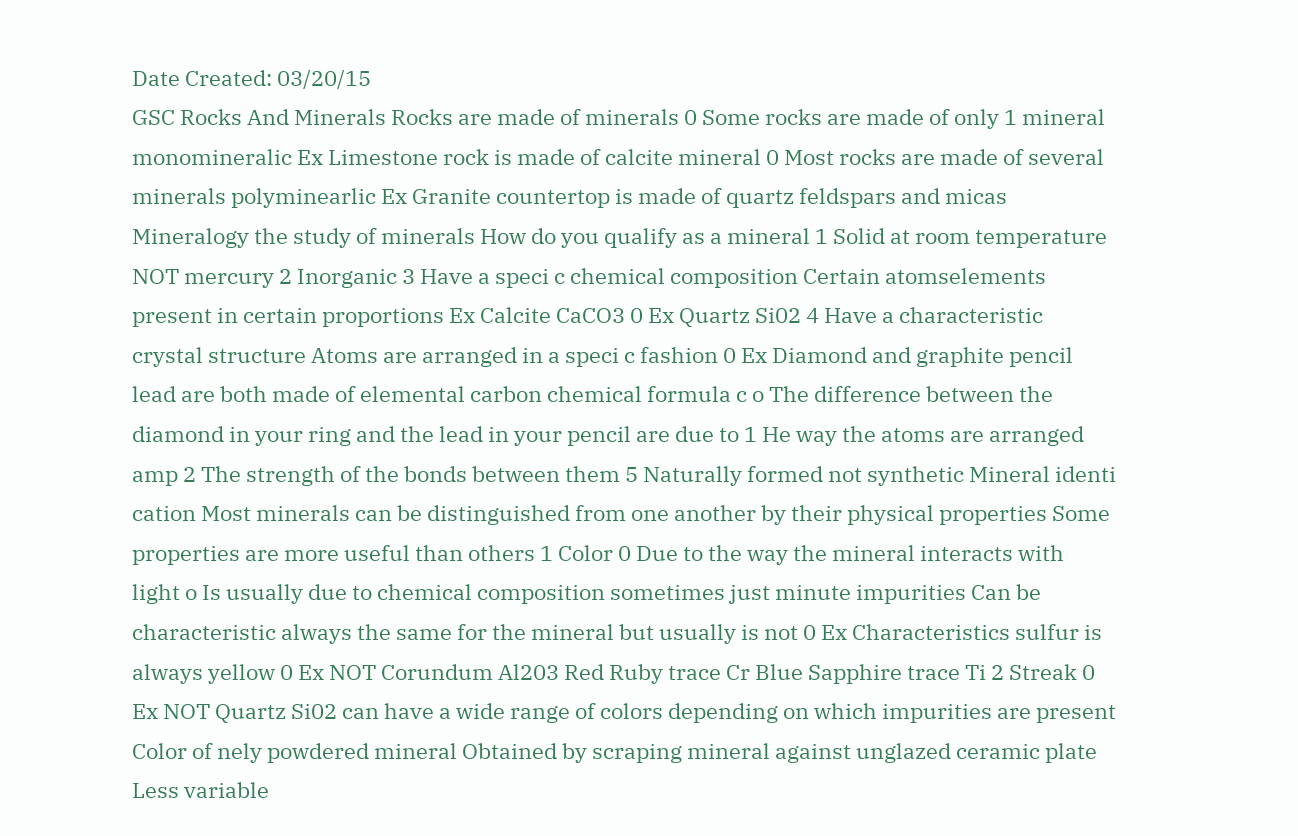Date Created: 03/20/15
GSC Rocks And Minerals Rocks are made of minerals 0 Some rocks are made of only 1 mineral monomineralic Ex Limestone rock is made of calcite mineral 0 Most rocks are made of several minerals polyminearlic Ex Granite countertop is made of quartz feldspars and micas Mineralogy the study of minerals How do you qualify as a mineral 1 Solid at room temperature NOT mercury 2 Inorganic 3 Have a speci c chemical composition Certain atomselements present in certain proportions Ex Calcite CaCO3 0 Ex Quartz Si02 4 Have a characteristic crystal structure Atoms are arranged in a speci c fashion 0 Ex Diamond and graphite pencil lead are both made of elemental carbon chemical formula c o The difference between the diamond in your ring and the lead in your pencil are due to 1 He way the atoms are arranged amp 2 The strength of the bonds between them 5 Naturally formed not synthetic Mineral identi cation Most minerals can be distinguished from one another by their physical properties Some properties are more useful than others 1 Color 0 Due to the way the mineral interacts with light o Is usually due to chemical composition sometimes just minute impurities Can be characteristic always the same for the mineral but usually is not 0 Ex Characteristics sulfur is always yellow 0 Ex NOT Corundum Al203 Red Ruby trace Cr Blue Sapphire trace Ti 2 Streak 0 Ex NOT Quartz Si02 can have a wide range of colors depending on which impurities are present Color of nely powdered mineral Obtained by scraping mineral against unglazed ceramic plate Less variable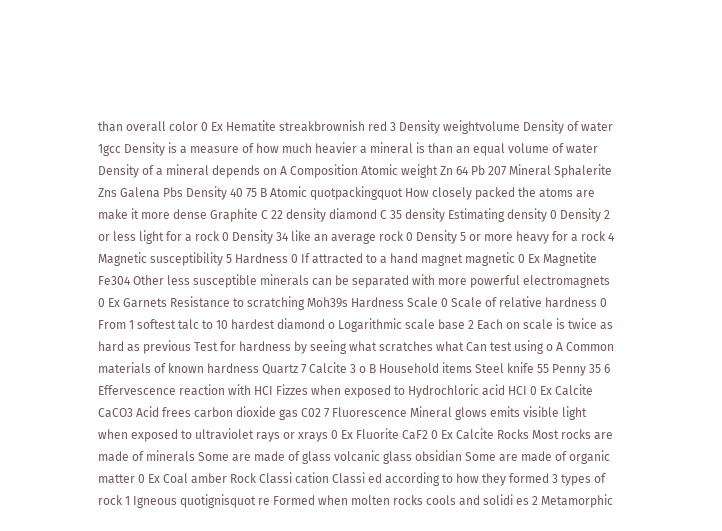than overall color 0 Ex Hematite streakbrownish red 3 Density weightvolume Density of water 1gcc Density is a measure of how much heavier a mineral is than an equal volume of water Density of a mineral depends on A Composition Atomic weight Zn 64 Pb 207 Mineral Sphalerite Zns Galena Pbs Density 40 75 B Atomic quotpackingquot How closely packed the atoms are make it more dense Graphite C 22 density diamond C 35 density Estimating density 0 Density 2 or less light for a rock 0 Density 34 like an average rock 0 Density 5 or more heavy for a rock 4 Magnetic susceptibility 5 Hardness 0 If attracted to a hand magnet magnetic 0 Ex Magnetite Fe304 Other less susceptible minerals can be separated with more powerful electromagnets 0 Ex Garnets Resistance to scratching Moh39s Hardness Scale 0 Scale of relative hardness 0 From 1 softest talc to 10 hardest diamond o Logarithmic scale base 2 Each on scale is twice as hard as previous Test for hardness by seeing what scratches what Can test using o A Common materials of known hardness Quartz 7 Calcite 3 o B Household items Steel knife 55 Penny 35 6 Effervescence reaction with HCI Fizzes when exposed to Hydrochloric acid HCI 0 Ex Calcite CaCO3 Acid frees carbon dioxide gas C02 7 Fluorescence Mineral glows emits visible light when exposed to ultraviolet rays or xrays 0 Ex Fluorite CaF2 0 Ex Calcite Rocks Most rocks are made of minerals Some are made of glass volcanic glass obsidian Some are made of organic matter 0 Ex Coal amber Rock Classi cation Classi ed according to how they formed 3 types of rock 1 Igneous quotignisquot re Formed when molten rocks cools and solidi es 2 Metamorphic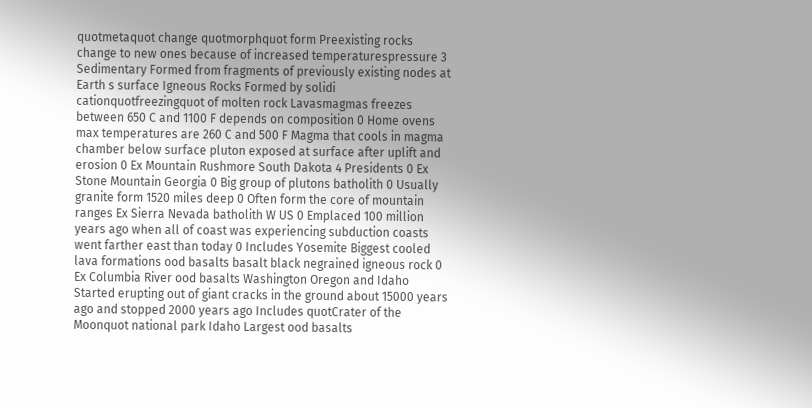quotmetaquot change quotmorphquot form Preexisting rocks change to new ones because of increased temperaturespressure 3 Sedimentary Formed from fragments of previously existing nodes at Earth s surface Igneous Rocks Formed by solidi cationquotfreezingquot of molten rock Lavasmagmas freezes between 650 C and 1100 F depends on composition 0 Home ovens max temperatures are 260 C and 500 F Magma that cools in magma chamber below surface pluton exposed at surface after uplift and erosion 0 Ex Mountain Rushmore South Dakota 4 Presidents 0 Ex Stone Mountain Georgia 0 Big group of plutons batholith 0 Usually granite form 1520 miles deep 0 Often form the core of mountain ranges Ex Sierra Nevada batholith W US 0 Emplaced 100 million years ago when all of coast was experiencing subduction coasts went farther east than today 0 Includes Yosemite Biggest cooled lava formations ood basalts basalt black negrained igneous rock 0 Ex Columbia River ood basalts Washington Oregon and Idaho Started erupting out of giant cracks in the ground about 15000 years ago and stopped 2000 years ago Includes quotCrater of the Moonquot national park Idaho Largest ood basalts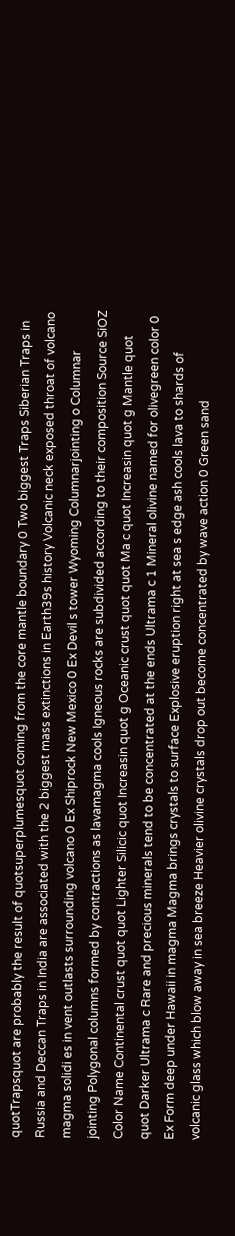quotTrapsquot are probably the result of quotsuperplumesquot coming from the core mantle boundary 0 Two biggest Traps Siberian Traps in Russia and Deccan Traps in India are associated with the 2 biggest mass extinctions in Earth39s history Volcanic neck exposed throat of volcano magma solidi es in vent outlasts surrounding volcano 0 Ex Shiprock New Mexico 0 Ex Devil s tower Wyoming Columnarjointing o Columnar jointing Polygonal columns formed by contractions as lavamagma cools Igneous rocks are subdivided according to their composition Source SiOZ Color Name Continental crust quot quot Lighter Silicic quot Increasin quot g Oceanic crust quot quot Ma c quot Increasin quot g Mantle quot quot Darker Ultrama c Rare and precious minerals tend to be concentrated at the ends Ultrama c 1 Mineral olivine named for olivegreen color 0 Ex Form deep under Hawaii in magma Magma brings crystals to surface Explosive eruption right at sea s edge ash cools lava to shards of volcanic glass which blow away in sea breeze Heavier olivine crystals drop out become concentrated by wave action 0 Green sand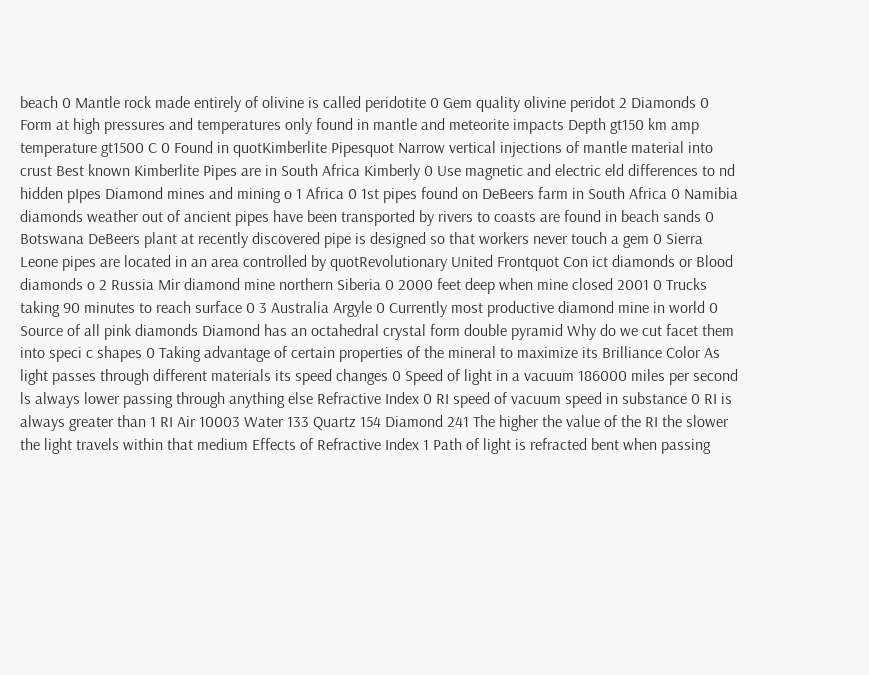beach 0 Mantle rock made entirely of olivine is called peridotite 0 Gem quality olivine peridot 2 Diamonds 0 Form at high pressures and temperatures only found in mantle and meteorite impacts Depth gt150 km amp temperature gt1500 C 0 Found in quotKimberlite Pipesquot Narrow vertical injections of mantle material into crust Best known Kimberlite Pipes are in South Africa Kimberly 0 Use magnetic and electric eld differences to nd hidden pIpes Diamond mines and mining o 1 Africa 0 1st pipes found on DeBeers farm in South Africa 0 Namibia diamonds weather out of ancient pipes have been transported by rivers to coasts are found in beach sands 0 Botswana DeBeers plant at recently discovered pipe is designed so that workers never touch a gem 0 Sierra Leone pipes are located in an area controlled by quotRevolutionary United Frontquot Con ict diamonds or Blood diamonds o 2 Russia Mir diamond mine northern Siberia 0 2000 feet deep when mine closed 2001 0 Trucks taking 90 minutes to reach surface 0 3 Australia Argyle 0 Currently most productive diamond mine in world 0 Source of all pink diamonds Diamond has an octahedral crystal form double pyramid Why do we cut facet them into speci c shapes 0 Taking advantage of certain properties of the mineral to maximize its Brilliance Color As light passes through different materials its speed changes 0 Speed of light in a vacuum 186000 miles per second ls always lower passing through anything else Refractive Index 0 RI speed of vacuum speed in substance 0 RI is always greater than 1 RI Air 10003 Water 133 Quartz 154 Diamond 241 The higher the value of the RI the slower the light travels within that medium Effects of Refractive Index 1 Path of light is refracted bent when passing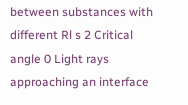between substances with different Rl s 2 Critical angle 0 Light rays approaching an interface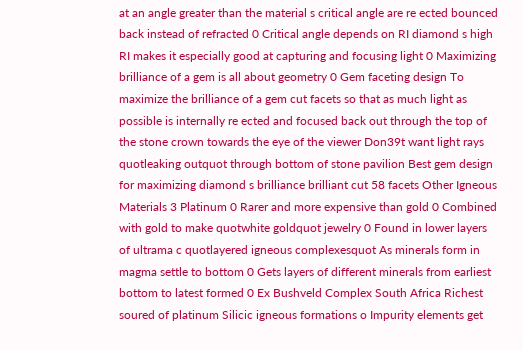at an angle greater than the material s critical angle are re ected bounced back instead of refracted 0 Critical angle depends on RI diamond s high RI makes it especially good at capturing and focusing light 0 Maximizing brilliance of a gem is all about geometry 0 Gem faceting design To maximize the brilliance of a gem cut facets so that as much light as possible is internally re ected and focused back out through the top of the stone crown towards the eye of the viewer Don39t want light rays quotleaking outquot through bottom of stone pavilion Best gem design for maximizing diamond s brilliance brilliant cut 58 facets Other Igneous Materials 3 Platinum 0 Rarer and more expensive than gold 0 Combined with gold to make quotwhite goldquot jewelry 0 Found in lower layers of ultrama c quotlayered igneous complexesquot As minerals form in magma settle to bottom 0 Gets layers of different minerals from earliest bottom to latest formed 0 Ex Bushveld Complex South Africa Richest soured of platinum Silicic igneous formations o Impurity elements get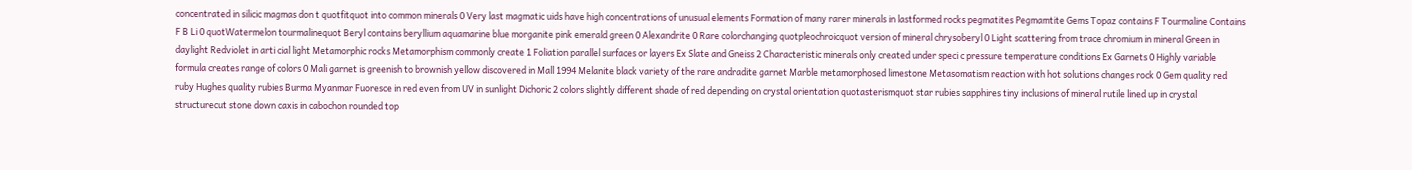concentrated in silicic magmas don t quotfitquot into common minerals 0 Very last magmatic uids have high concentrations of unusual elements Formation of many rarer minerals in lastformed rocks pegmatites Pegmamtite Gems Topaz contains F Tourmaline Contains F B Li 0 quotWatermelon tourmalinequot Beryl contains beryllium aquamarine blue morganite pink emerald green 0 Alexandrite 0 Rare colorchanging quotpleochroicquot version of mineral chrysoberyl 0 Light scattering from trace chromium in mineral Green in daylight Redviolet in arti cial light Metamorphic rocks Metamorphism commonly create 1 Foliation parallel surfaces or layers Ex Slate and Gneiss 2 Characteristic minerals only created under speci c pressure temperature conditions Ex Garnets 0 Highly variable formula creates range of colors 0 Mali garnet is greenish to brownish yellow discovered in Mall 1994 Melanite black variety of the rare andradite garnet Marble metamorphosed limestone Metasomatism reaction with hot solutions changes rock 0 Gem quality red ruby Hughes quality rubies Burma Myanmar Fuoresce in red even from UV in sunlight Dichoric 2 colors slightly different shade of red depending on crystal orientation quotasterismquot star rubies sapphires tiny inclusions of mineral rutile lined up in crystal structurecut stone down caxis in cabochon rounded top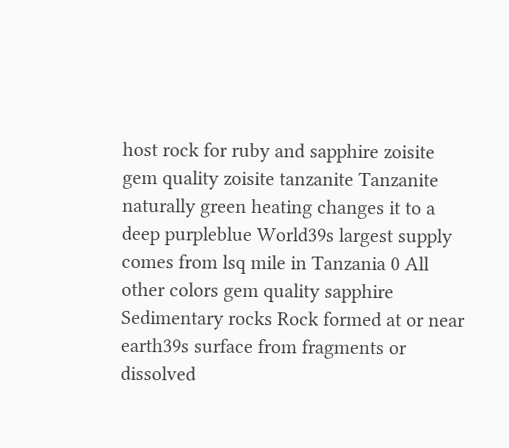host rock for ruby and sapphire zoisite gem quality zoisite tanzanite Tanzanite naturally green heating changes it to a deep purpleblue World39s largest supply comes from lsq mile in Tanzania 0 All other colors gem quality sapphire Sedimentary rocks Rock formed at or near earth39s surface from fragments or dissolved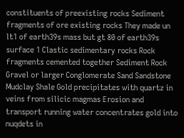constituents of preexisting rocks Sediment fragments of ore existing rocks They made un lt1 of earth39s mass but gt 80 of earth39s surface 1 Clastic sedimentary rocks Rock fragments cemented together Sediment Rock Gravel or larger Conglomerate Sand Sandstone Mudclay Shale Gold precipitates with quartz in veins from silicic magmas Erosion and transport running water concentrates gold into nuqdets in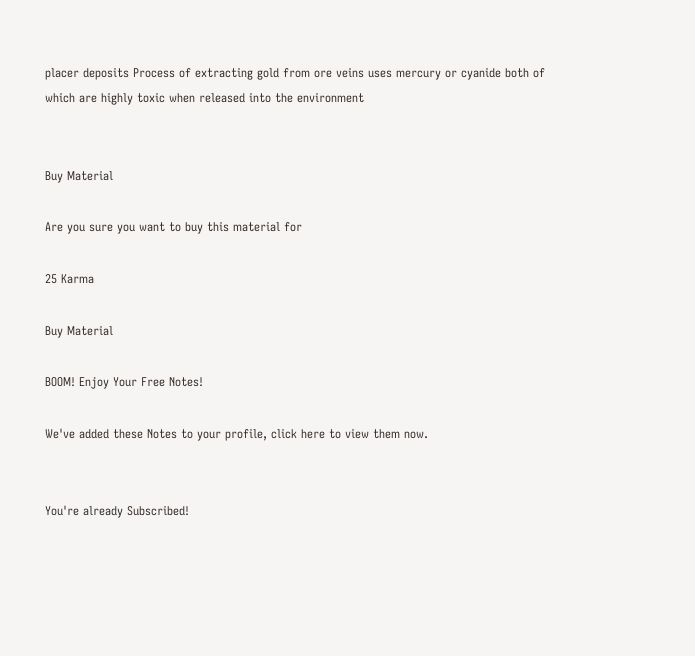placer deposits Process of extracting gold from ore veins uses mercury or cyanide both of which are highly toxic when released into the environment


Buy Material

Are you sure you want to buy this material for

25 Karma

Buy Material

BOOM! Enjoy Your Free Notes!

We've added these Notes to your profile, click here to view them now.


You're already Subscribed!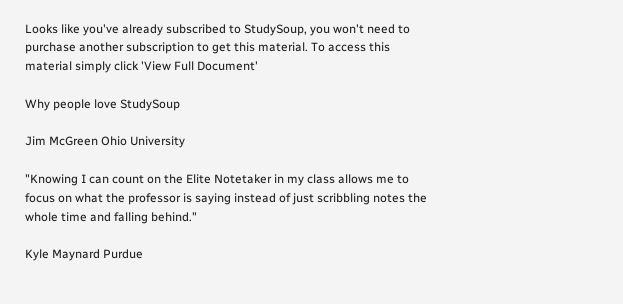Looks like you've already subscribed to StudySoup, you won't need to purchase another subscription to get this material. To access this material simply click 'View Full Document'

Why people love StudySoup

Jim McGreen Ohio University

"Knowing I can count on the Elite Notetaker in my class allows me to focus on what the professor is saying instead of just scribbling notes the whole time and falling behind."

Kyle Maynard Purdue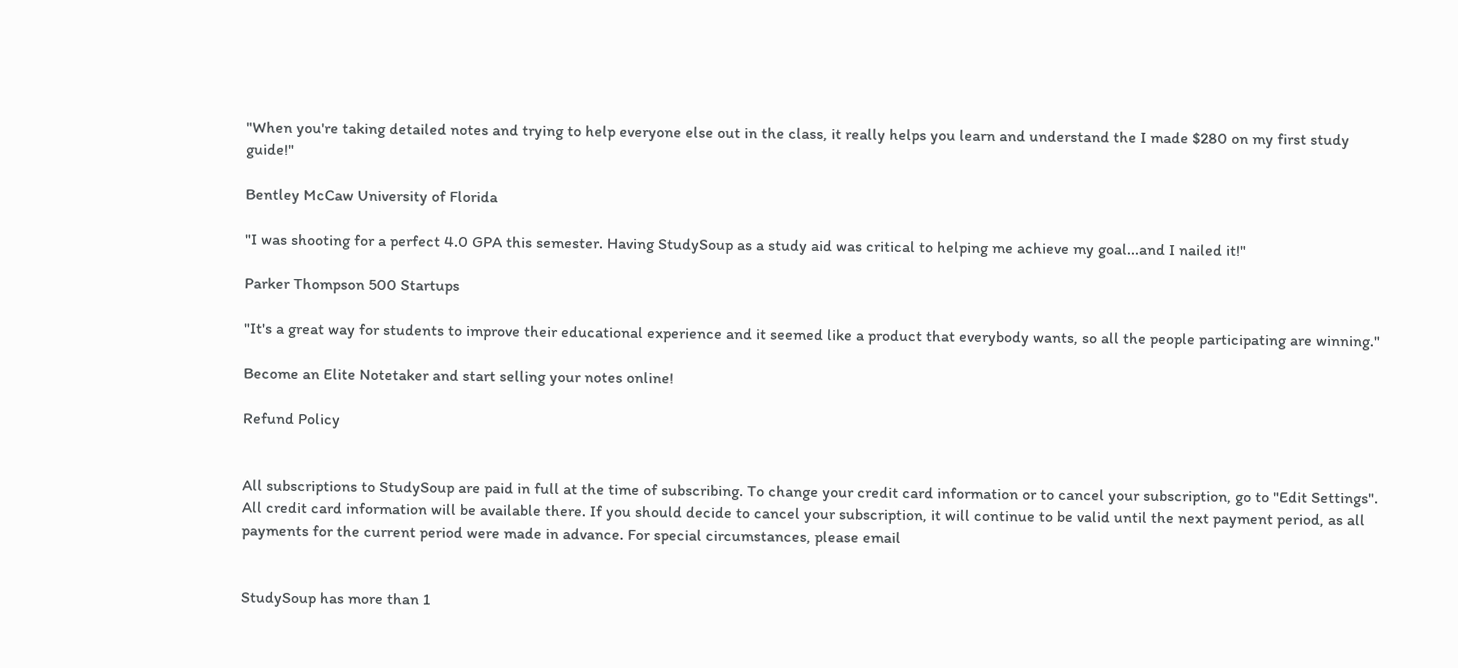"When you're taking detailed notes and trying to help everyone else out in the class, it really helps you learn and understand the I made $280 on my first study guide!"

Bentley McCaw University of Florida

"I was shooting for a perfect 4.0 GPA this semester. Having StudySoup as a study aid was critical to helping me achieve my goal...and I nailed it!"

Parker Thompson 500 Startups

"It's a great way for students to improve their educational experience and it seemed like a product that everybody wants, so all the people participating are winning."

Become an Elite Notetaker and start selling your notes online!

Refund Policy


All subscriptions to StudySoup are paid in full at the time of subscribing. To change your credit card information or to cancel your subscription, go to "Edit Settings". All credit card information will be available there. If you should decide to cancel your subscription, it will continue to be valid until the next payment period, as all payments for the current period were made in advance. For special circumstances, please email


StudySoup has more than 1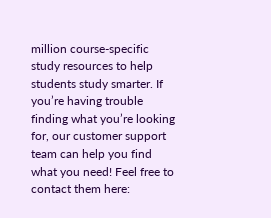million course-specific study resources to help students study smarter. If you’re having trouble finding what you’re looking for, our customer support team can help you find what you need! Feel free to contact them here: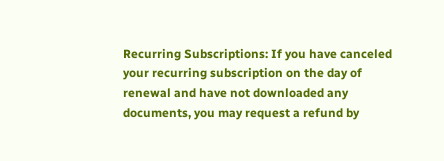Recurring Subscriptions: If you have canceled your recurring subscription on the day of renewal and have not downloaded any documents, you may request a refund by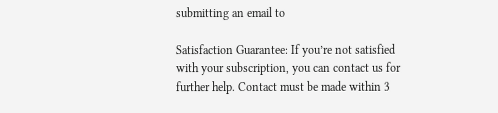submitting an email to

Satisfaction Guarantee: If you’re not satisfied with your subscription, you can contact us for further help. Contact must be made within 3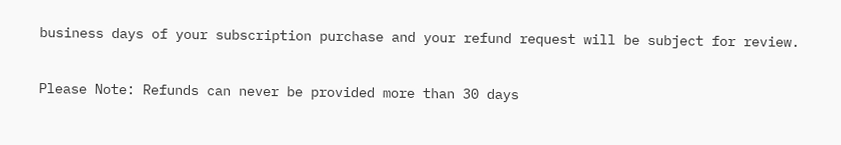business days of your subscription purchase and your refund request will be subject for review.

Please Note: Refunds can never be provided more than 30 days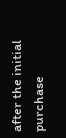after the initial purchase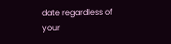date regardless of your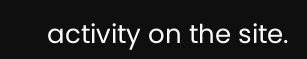activity on the site.